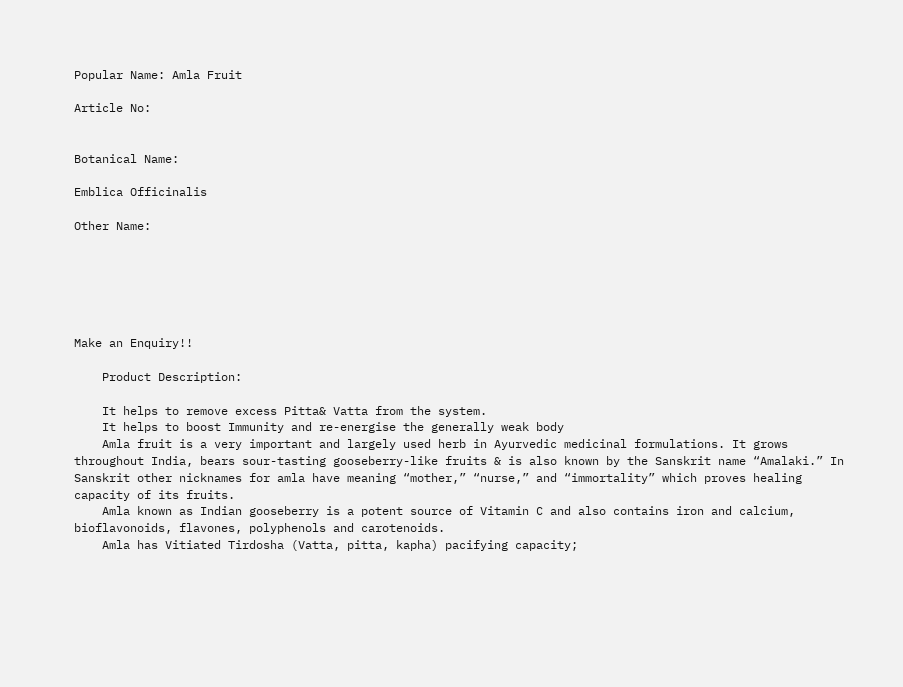Popular Name: Amla Fruit

Article No:


Botanical Name:

Emblica Officinalis

Other Name:






Make an Enquiry!!

    Product Description:

    It helps to remove excess Pitta& Vatta from the system.
    It helps to boost Immunity and re-energise the generally weak body
    Amla fruit is a very important and largely used herb in Ayurvedic medicinal formulations. It grows throughout India, bears sour-tasting gooseberry-like fruits & is also known by the Sanskrit name “Amalaki.” In Sanskrit other nicknames for amla have meaning “mother,” “nurse,” and “immortality” which proves healing capacity of its fruits.
    Amla known as Indian gooseberry is a potent source of Vitamin C and also contains iron and calcium, bioflavonoids, flavones, polyphenols and carotenoids.
    Amla has Vitiated Tirdosha (Vatta, pitta, kapha) pacifying capacity;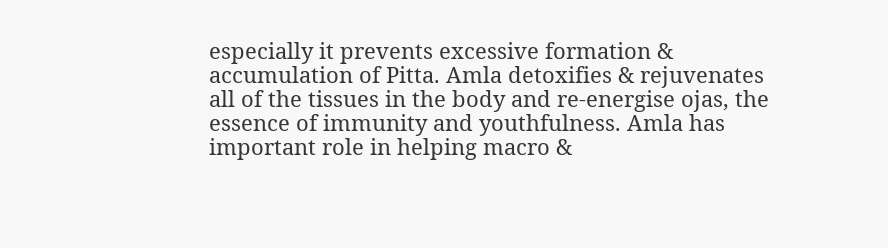especially it prevents excessive formation & accumulation of Pitta. Amla detoxifies & rejuvenates all of the tissues in the body and re-energise ojas, the essence of immunity and youthfulness. Amla has important role in helping macro &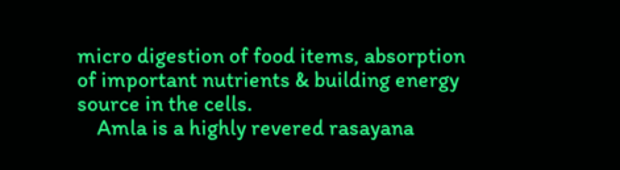micro digestion of food items, absorption of important nutrients & building energy source in the cells.
    Amla is a highly revered rasayana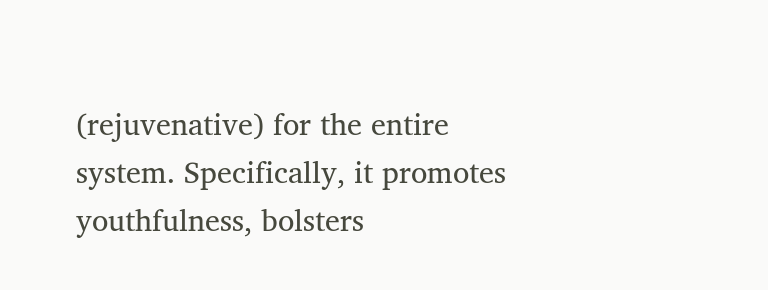(rejuvenative) for the entire system. Specifically, it promotes youthfulness, bolsters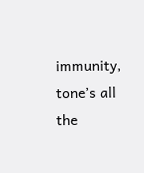immunity, tone’s all the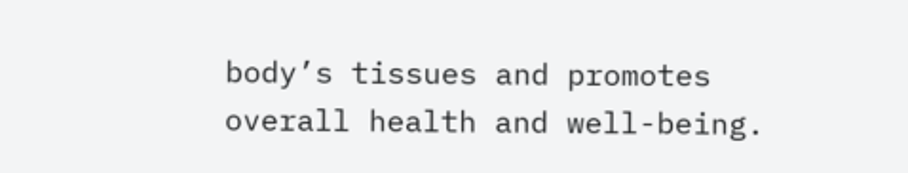body’s tissues and promotes overall health and well-being.